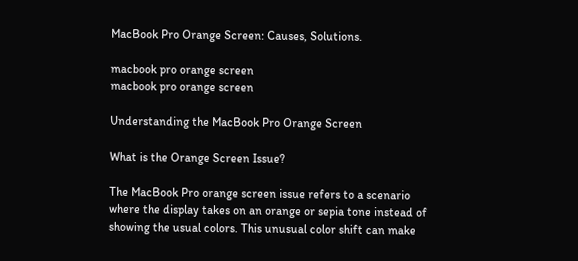MacBook Pro Orange Screen: Causes, Solutions.

macbook pro orange screen
macbook pro orange screen

Understanding the MacBook Pro Orange Screen

What is the Orange Screen Issue?

The MacBook Pro orange screen issue refers to a scenario where the display takes on an orange or sepia tone instead of showing the usual colors. This unusual color shift can make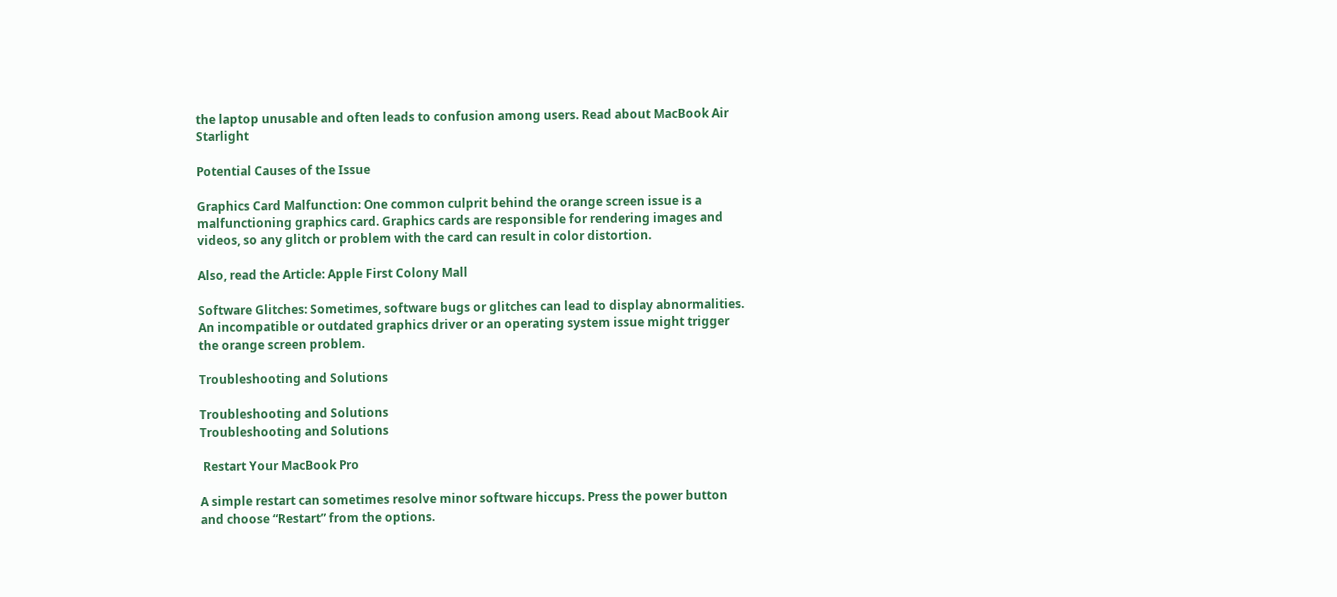the laptop unusable and often leads to confusion among users. Read about MacBook Air Starlight

Potential Causes of the Issue

Graphics Card Malfunction: One common culprit behind the orange screen issue is a malfunctioning graphics card. Graphics cards are responsible for rendering images and videos, so any glitch or problem with the card can result in color distortion.

Also, read the Article: Apple First Colony Mall

Software Glitches: Sometimes, software bugs or glitches can lead to display abnormalities. An incompatible or outdated graphics driver or an operating system issue might trigger the orange screen problem.

Troubleshooting and Solutions

Troubleshooting and Solutions
Troubleshooting and Solutions

 Restart Your MacBook Pro

A simple restart can sometimes resolve minor software hiccups. Press the power button and choose “Restart” from the options.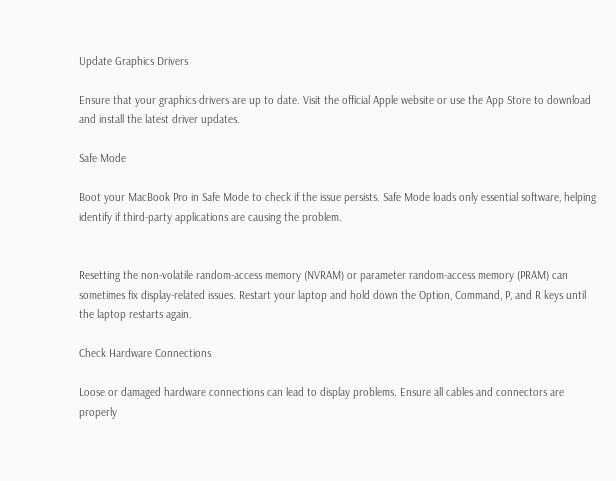Update Graphics Drivers

Ensure that your graphics drivers are up to date. Visit the official Apple website or use the App Store to download and install the latest driver updates.

Safe Mode

Boot your MacBook Pro in Safe Mode to check if the issue persists. Safe Mode loads only essential software, helping identify if third-party applications are causing the problem.


Resetting the non-volatile random-access memory (NVRAM) or parameter random-access memory (PRAM) can sometimes fix display-related issues. Restart your laptop and hold down the Option, Command, P, and R keys until the laptop restarts again.

Check Hardware Connections

Loose or damaged hardware connections can lead to display problems. Ensure all cables and connectors are properly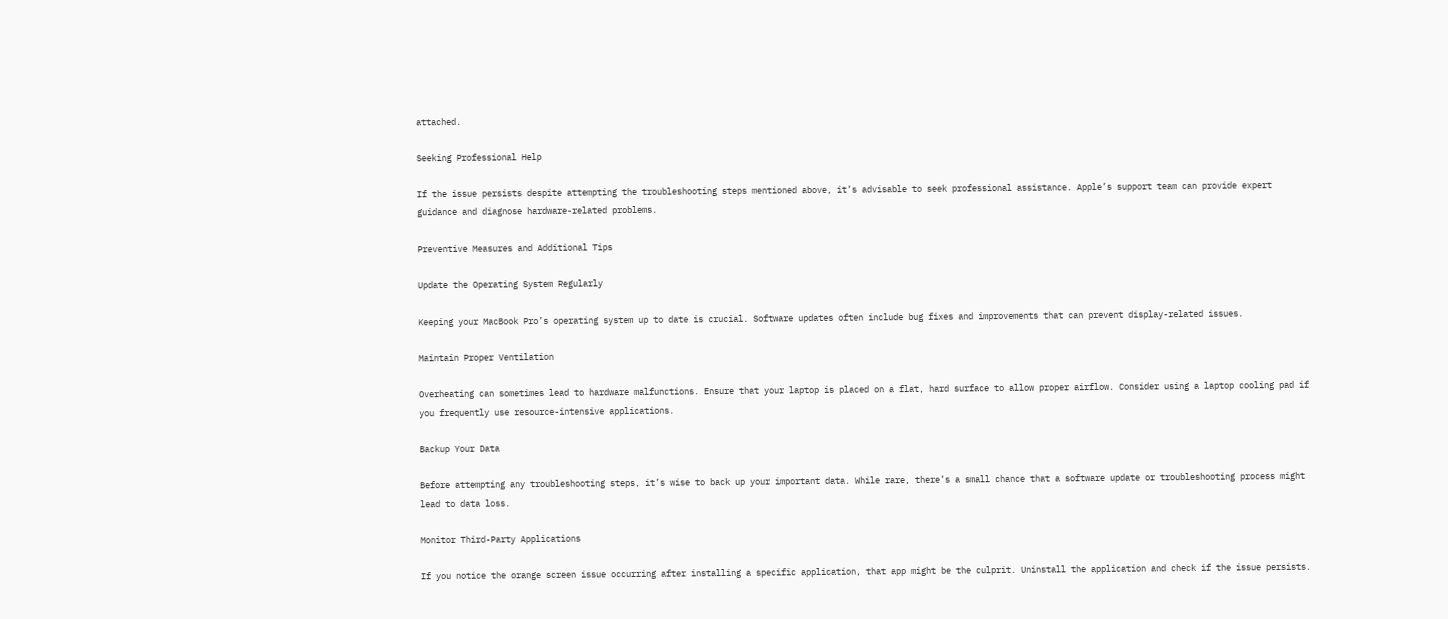attached.

Seeking Professional Help

If the issue persists despite attempting the troubleshooting steps mentioned above, it’s advisable to seek professional assistance. Apple’s support team can provide expert guidance and diagnose hardware-related problems.

Preventive Measures and Additional Tips

Update the Operating System Regularly

Keeping your MacBook Pro’s operating system up to date is crucial. Software updates often include bug fixes and improvements that can prevent display-related issues.

Maintain Proper Ventilation

Overheating can sometimes lead to hardware malfunctions. Ensure that your laptop is placed on a flat, hard surface to allow proper airflow. Consider using a laptop cooling pad if you frequently use resource-intensive applications.

Backup Your Data

Before attempting any troubleshooting steps, it’s wise to back up your important data. While rare, there’s a small chance that a software update or troubleshooting process might lead to data loss.

Monitor Third-Party Applications

If you notice the orange screen issue occurring after installing a specific application, that app might be the culprit. Uninstall the application and check if the issue persists.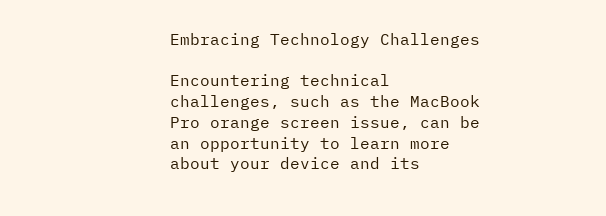Embracing Technology Challenges

Encountering technical challenges, such as the MacBook Pro orange screen issue, can be an opportunity to learn more about your device and its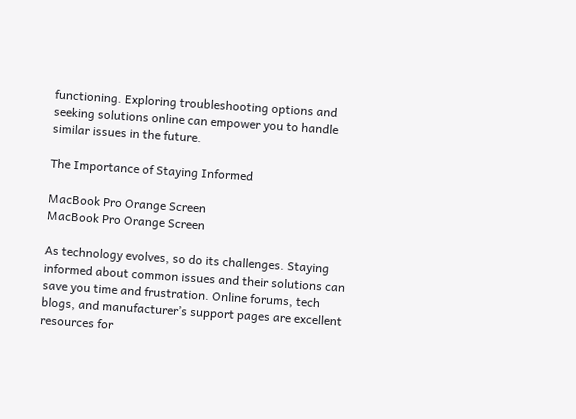functioning. Exploring troubleshooting options and seeking solutions online can empower you to handle similar issues in the future.

The Importance of Staying Informed

MacBook Pro Orange Screen
MacBook Pro Orange Screen

As technology evolves, so do its challenges. Staying informed about common issues and their solutions can save you time and frustration. Online forums, tech blogs, and manufacturer’s support pages are excellent resources for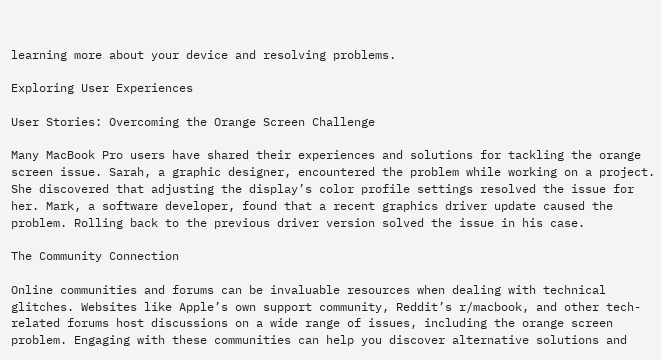learning more about your device and resolving problems.

Exploring User Experiences

User Stories: Overcoming the Orange Screen Challenge

Many MacBook Pro users have shared their experiences and solutions for tackling the orange screen issue. Sarah, a graphic designer, encountered the problem while working on a project. She discovered that adjusting the display’s color profile settings resolved the issue for her. Mark, a software developer, found that a recent graphics driver update caused the problem. Rolling back to the previous driver version solved the issue in his case.

The Community Connection

Online communities and forums can be invaluable resources when dealing with technical glitches. Websites like Apple’s own support community, Reddit’s r/macbook, and other tech-related forums host discussions on a wide range of issues, including the orange screen problem. Engaging with these communities can help you discover alternative solutions and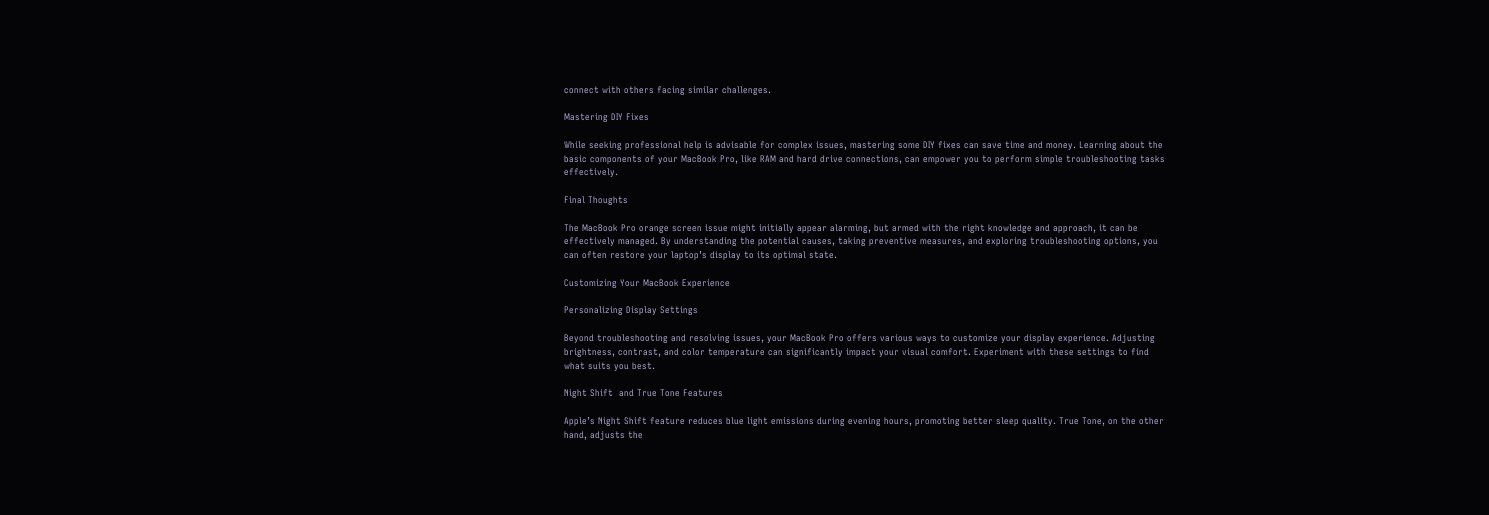connect with others facing similar challenges.

Mastering DIY Fixes

While seeking professional help is advisable for complex issues, mastering some DIY fixes can save time and money. Learning about the basic components of your MacBook Pro, like RAM and hard drive connections, can empower you to perform simple troubleshooting tasks effectively.

Final Thoughts

The MacBook Pro orange screen issue might initially appear alarming, but armed with the right knowledge and approach, it can be effectively managed. By understanding the potential causes, taking preventive measures, and exploring troubleshooting options, you can often restore your laptop’s display to its optimal state.

Customizing Your MacBook Experience

Personalizing Display Settings

Beyond troubleshooting and resolving issues, your MacBook Pro offers various ways to customize your display experience. Adjusting brightness, contrast, and color temperature can significantly impact your visual comfort. Experiment with these settings to find what suits you best.

Night Shift  and True Tone Features

Apple’s Night Shift feature reduces blue light emissions during evening hours, promoting better sleep quality. True Tone, on the other hand, adjusts the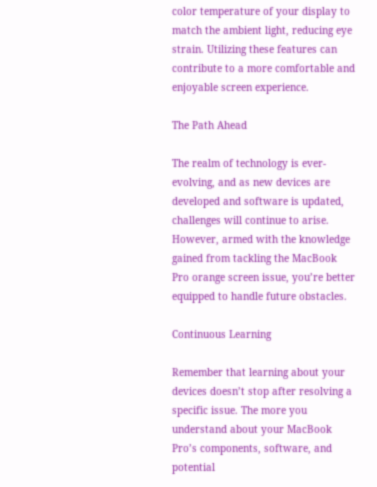color temperature of your display to match the ambient light, reducing eye strain. Utilizing these features can contribute to a more comfortable and enjoyable screen experience.

The Path Ahead

The realm of technology is ever-evolving, and as new devices are developed and software is updated, challenges will continue to arise. However, armed with the knowledge gained from tackling the MacBook Pro orange screen issue, you’re better equipped to handle future obstacles.

Continuous Learning

Remember that learning about your devices doesn’t stop after resolving a specific issue. The more you understand about your MacBook Pro’s components, software, and potential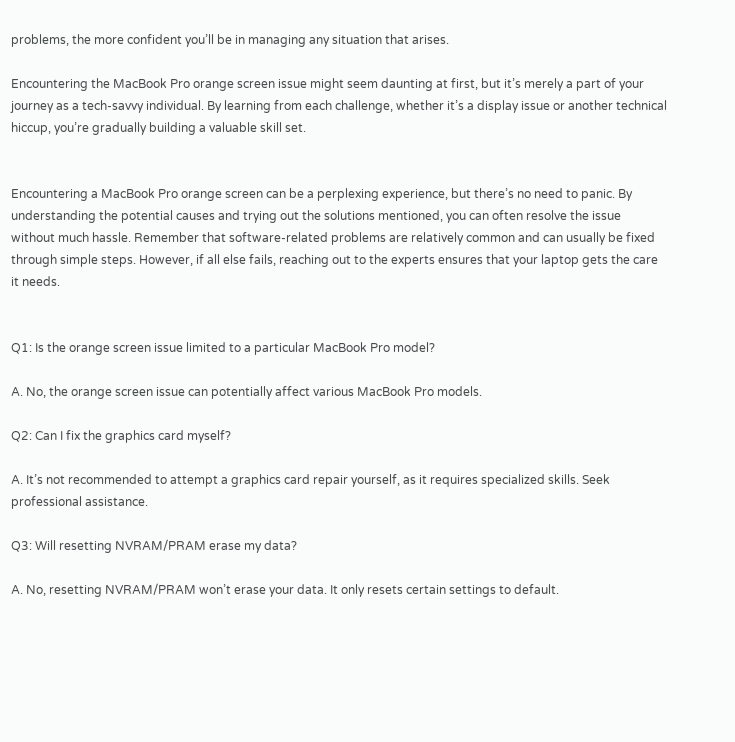problems, the more confident you’ll be in managing any situation that arises.

Encountering the MacBook Pro orange screen issue might seem daunting at first, but it’s merely a part of your journey as a tech-savvy individual. By learning from each challenge, whether it’s a display issue or another technical hiccup, you’re gradually building a valuable skill set.


Encountering a MacBook Pro orange screen can be a perplexing experience, but there’s no need to panic. By understanding the potential causes and trying out the solutions mentioned, you can often resolve the issue without much hassle. Remember that software-related problems are relatively common and can usually be fixed through simple steps. However, if all else fails, reaching out to the experts ensures that your laptop gets the care it needs.


Q1: Is the orange screen issue limited to a particular MacBook Pro model?

A. No, the orange screen issue can potentially affect various MacBook Pro models.

Q2: Can I fix the graphics card myself?

A. It’s not recommended to attempt a graphics card repair yourself, as it requires specialized skills. Seek professional assistance.

Q3: Will resetting NVRAM/PRAM erase my data?

A. No, resetting NVRAM/PRAM won’t erase your data. It only resets certain settings to default.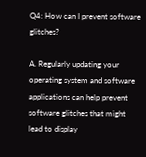Q4: How can I prevent software glitches?

A. Regularly updating your operating system and software applications can help prevent software glitches that might lead to display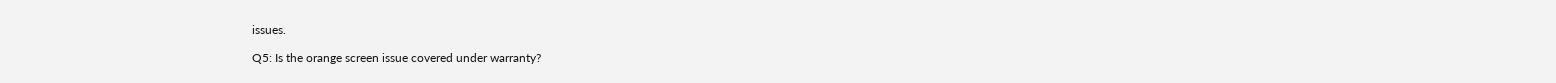issues.

Q5: Is the orange screen issue covered under warranty?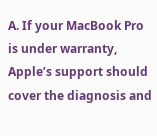A. If your MacBook Pro is under warranty, Apple’s support should cover the diagnosis and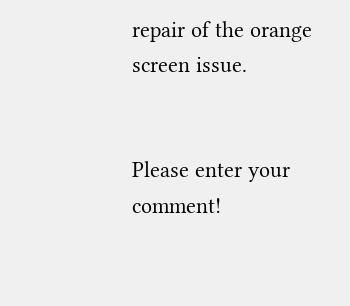repair of the orange screen issue.


Please enter your comment!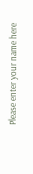Please enter your name here